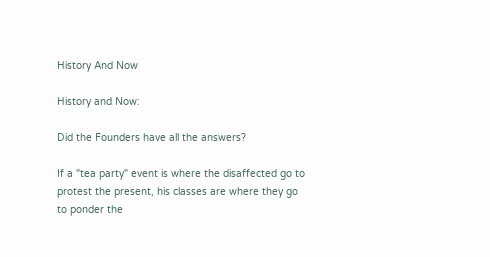History And Now

History and Now:

Did the Founders have all the answers?

If a "tea party" event is where the disaffected go to protest the present, his classes are where they go to ponder the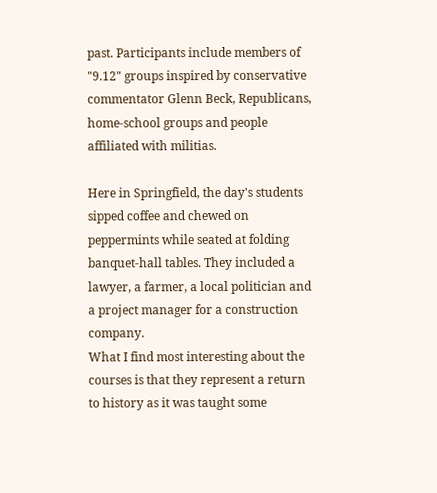past. Participants include members of "9.12" groups inspired by conservative commentator Glenn Beck, Republicans, home-school groups and people affiliated with militias.

Here in Springfield, the day's students sipped coffee and chewed on peppermints while seated at folding banquet-hall tables. They included a lawyer, a farmer, a local politician and a project manager for a construction company.
What I find most interesting about the courses is that they represent a return to history as it was taught some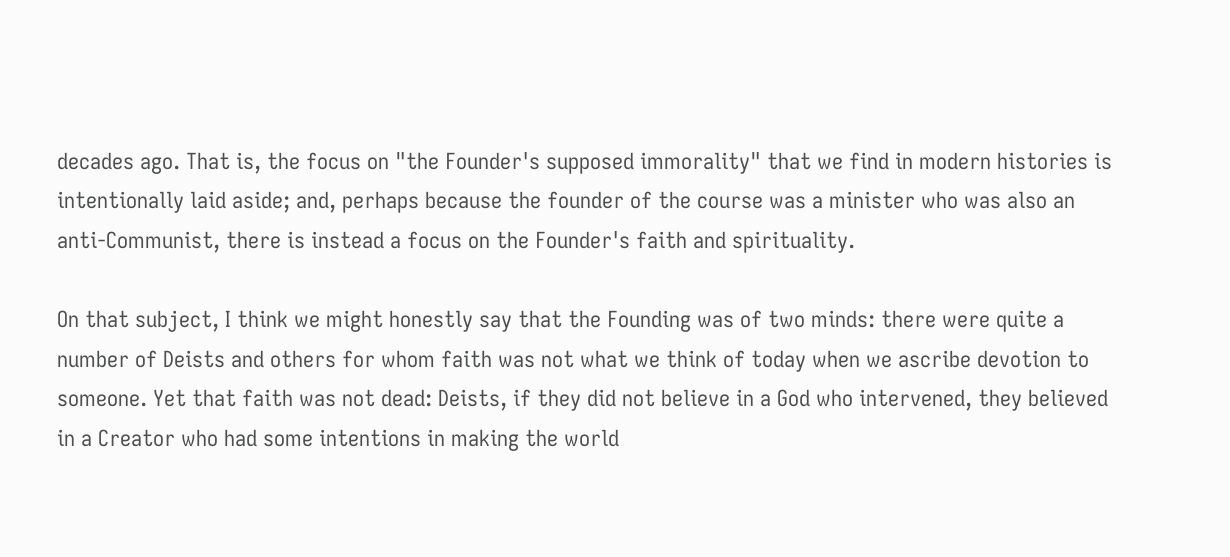decades ago. That is, the focus on "the Founder's supposed immorality" that we find in modern histories is intentionally laid aside; and, perhaps because the founder of the course was a minister who was also an anti-Communist, there is instead a focus on the Founder's faith and spirituality.

On that subject, I think we might honestly say that the Founding was of two minds: there were quite a number of Deists and others for whom faith was not what we think of today when we ascribe devotion to someone. Yet that faith was not dead: Deists, if they did not believe in a God who intervened, they believed in a Creator who had some intentions in making the world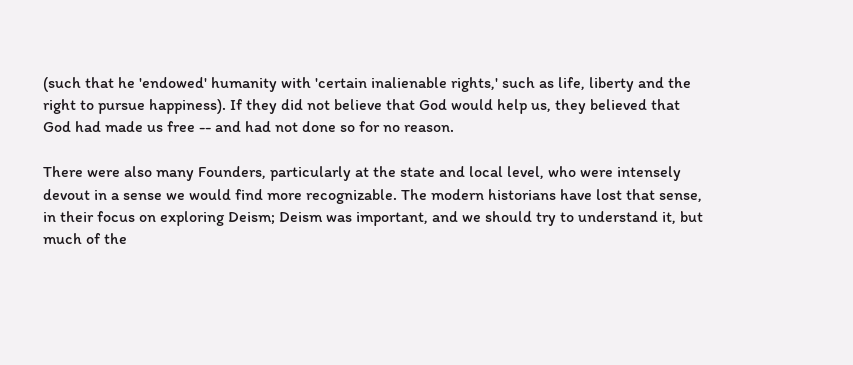(such that he 'endowed' humanity with 'certain inalienable rights,' such as life, liberty and the right to pursue happiness). If they did not believe that God would help us, they believed that God had made us free -- and had not done so for no reason.

There were also many Founders, particularly at the state and local level, who were intensely devout in a sense we would find more recognizable. The modern historians have lost that sense, in their focus on exploring Deism; Deism was important, and we should try to understand it, but much of the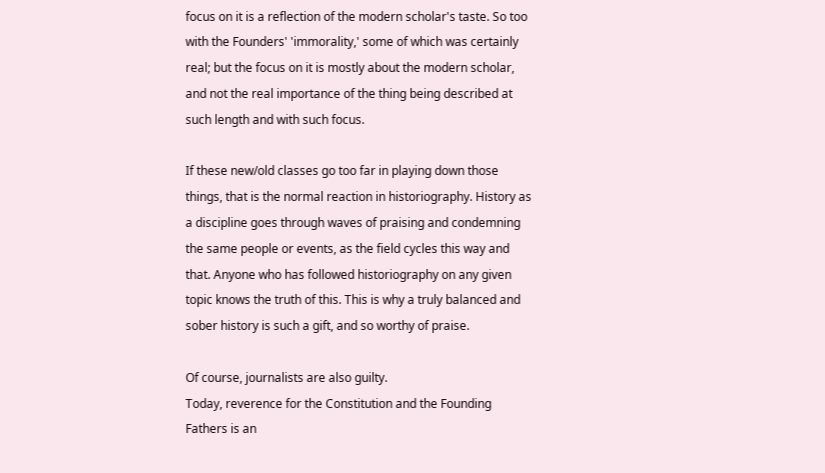focus on it is a reflection of the modern scholar's taste. So too with the Founders' 'immorality,' some of which was certainly real; but the focus on it is mostly about the modern scholar, and not the real importance of the thing being described at such length and with such focus.

If these new/old classes go too far in playing down those things, that is the normal reaction in historiography. History as a discipline goes through waves of praising and condemning the same people or events, as the field cycles this way and that. Anyone who has followed historiography on any given topic knows the truth of this. This is why a truly balanced and sober history is such a gift, and so worthy of praise.

Of course, journalists are also guilty.
Today, reverence for the Constitution and the Founding Fathers is an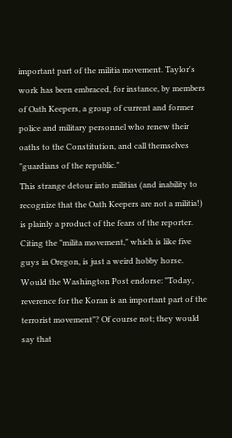important part of the militia movement. Taylor's work has been embraced, for instance, by members of Oath Keepers, a group of current and former police and military personnel who renew their oaths to the Constitution, and call themselves "guardians of the republic."
This strange detour into militias (and inability to recognize that the Oath Keepers are not a militia!) is plainly a product of the fears of the reporter. Citing the "milita movement," which is like five guys in Oregon, is just a weird hobby horse. Would the Washington Post endorse: "Today, reverence for the Koran is an important part of the terrorist movement"? Of course not; they would say that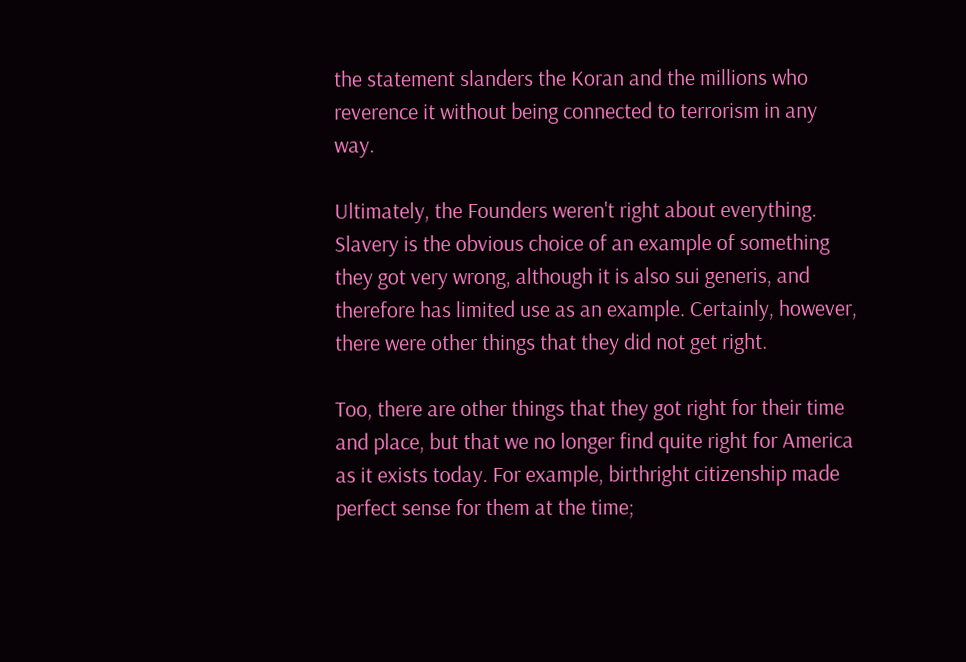the statement slanders the Koran and the millions who reverence it without being connected to terrorism in any way.

Ultimately, the Founders weren't right about everything. Slavery is the obvious choice of an example of something they got very wrong, although it is also sui generis, and therefore has limited use as an example. Certainly, however, there were other things that they did not get right.

Too, there are other things that they got right for their time and place, but that we no longer find quite right for America as it exists today. For example, birthright citizenship made perfect sense for them at the time;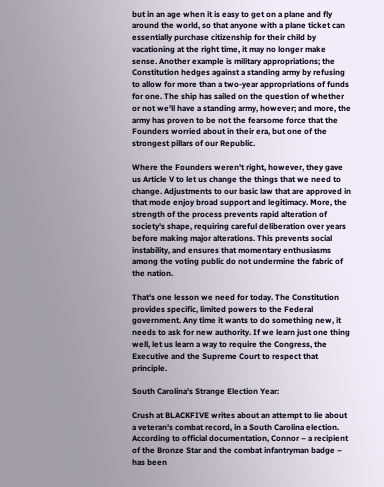but in an age when it is easy to get on a plane and fly around the world, so that anyone with a plane ticket can essentially purchase citizenship for their child by vacationing at the right time, it may no longer make sense. Another example is military appropriations; the Constitution hedges against a standing army by refusing to allow for more than a two-year appropriations of funds for one. The ship has sailed on the question of whether or not we'll have a standing army, however; and more, the army has proven to be not the fearsome force that the Founders worried about in their era, but one of the strongest pillars of our Republic.

Where the Founders weren't right, however, they gave us Article V to let us change the things that we need to change. Adjustments to our basic law that are approved in that mode enjoy broad support and legitimacy. More, the strength of the process prevents rapid alteration of society's shape, requiring careful deliberation over years before making major alterations. This prevents social instability, and ensures that momentary enthusiasms among the voting public do not undermine the fabric of the nation.

That's one lesson we need for today. The Constitution provides specific, limited powers to the Federal government. Any time it wants to do something new, it needs to ask for new authority. If we learn just one thing well, let us learn a way to require the Congress, the Executive and the Supreme Court to respect that principle.

South Carolina's Strange Election Year:

Crush at BLACKFIVE writes about an attempt to lie about a veteran's combat record, in a South Carolina election.
According to official documentation, Connor – a recipient of the Bronze Star and the combat infantryman badge – has been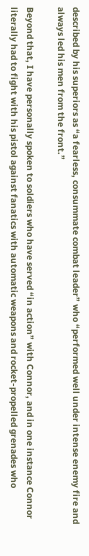described by his superiors as “a fearless, consummate combat leader” who “performed well under intense enemy fire and always led his men from the front.”

Beyond that, I have personally spoken to soldiers who have served “in action” with Connor, and in one instance Connor literally had to fight with his pistol against fanatics with automatic weapons and rocket-propelled grenades who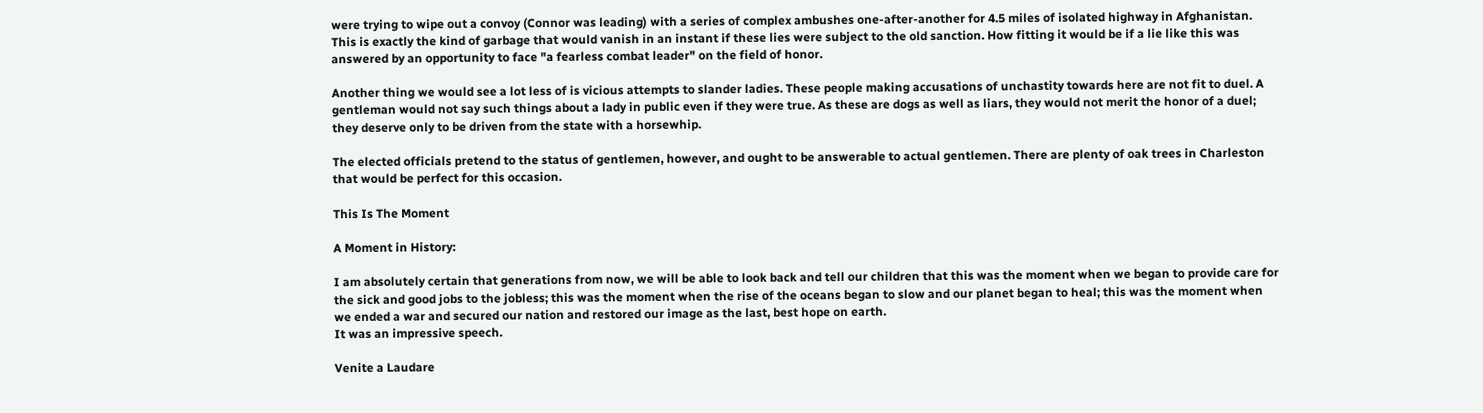were trying to wipe out a convoy (Connor was leading) with a series of complex ambushes one-after-another for 4.5 miles of isolated highway in Afghanistan.
This is exactly the kind of garbage that would vanish in an instant if these lies were subject to the old sanction. How fitting it would be if a lie like this was answered by an opportunity to face "a fearless combat leader" on the field of honor.

Another thing we would see a lot less of is vicious attempts to slander ladies. These people making accusations of unchastity towards here are not fit to duel. A gentleman would not say such things about a lady in public even if they were true. As these are dogs as well as liars, they would not merit the honor of a duel; they deserve only to be driven from the state with a horsewhip.

The elected officials pretend to the status of gentlemen, however, and ought to be answerable to actual gentlemen. There are plenty of oak trees in Charleston that would be perfect for this occasion.

This Is The Moment

A Moment in History:

I am absolutely certain that generations from now, we will be able to look back and tell our children that this was the moment when we began to provide care for the sick and good jobs to the jobless; this was the moment when the rise of the oceans began to slow and our planet began to heal; this was the moment when we ended a war and secured our nation and restored our image as the last, best hope on earth.
It was an impressive speech.

Venite a Laudare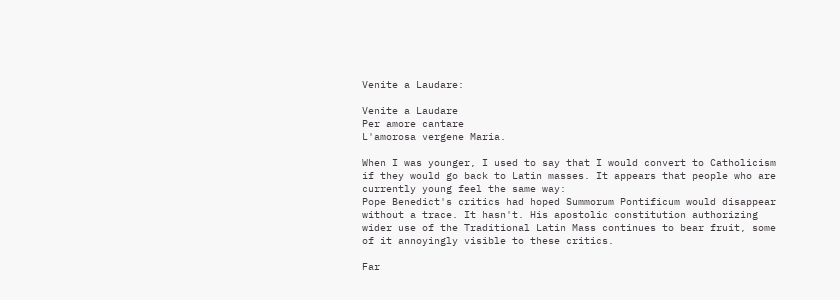Venite a Laudare:

Venite a Laudare
Per amore cantare
L'amorosa vergene Maria.

When I was younger, I used to say that I would convert to Catholicism if they would go back to Latin masses. It appears that people who are currently young feel the same way:
Pope Benedict's critics had hoped Summorum Pontificum would disappear without a trace. It hasn't. His apostolic constitution authorizing wider use of the Traditional Latin Mass continues to bear fruit, some of it annoyingly visible to these critics.

Far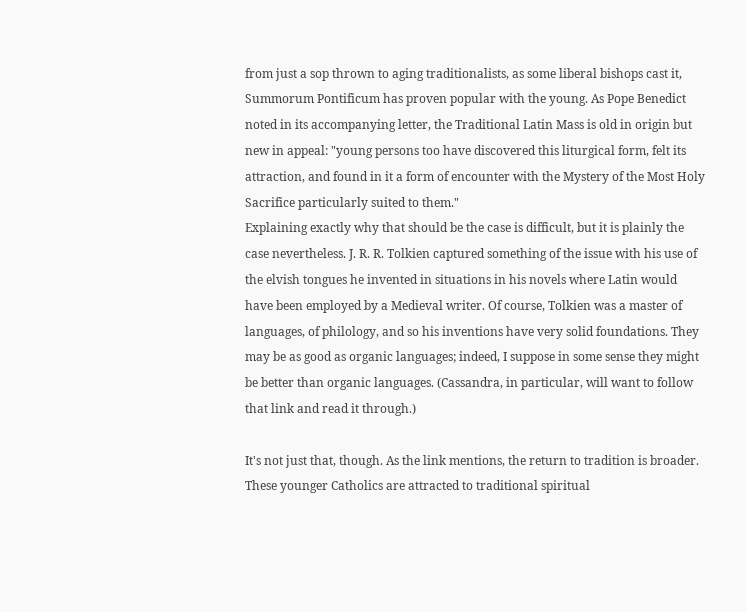from just a sop thrown to aging traditionalists, as some liberal bishops cast it, Summorum Pontificum has proven popular with the young. As Pope Benedict noted in its accompanying letter, the Traditional Latin Mass is old in origin but new in appeal: "young persons too have discovered this liturgical form, felt its attraction, and found in it a form of encounter with the Mystery of the Most Holy Sacrifice particularly suited to them."
Explaining exactly why that should be the case is difficult, but it is plainly the case nevertheless. J. R. R. Tolkien captured something of the issue with his use of the elvish tongues he invented in situations in his novels where Latin would have been employed by a Medieval writer. Of course, Tolkien was a master of languages, of philology, and so his inventions have very solid foundations. They may be as good as organic languages; indeed, I suppose in some sense they might be better than organic languages. (Cassandra, in particular, will want to follow that link and read it through.)

It's not just that, though. As the link mentions, the return to tradition is broader.
These younger Catholics are attracted to traditional spiritual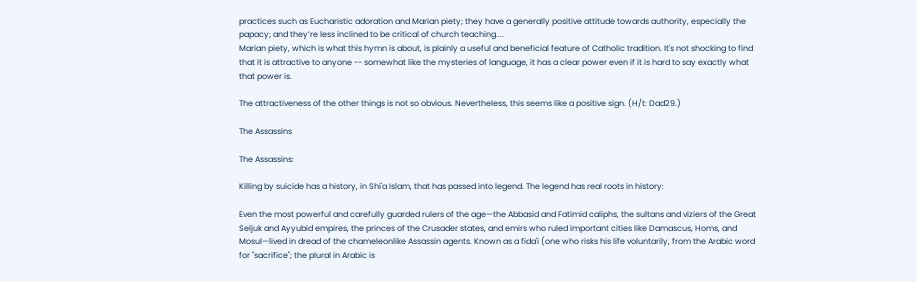practices such as Eucharistic adoration and Marian piety; they have a generally positive attitude towards authority, especially the papacy; and they’re less inclined to be critical of church teaching....
Marian piety, which is what this hymn is about, is plainly a useful and beneficial feature of Catholic tradition. It's not shocking to find that it is attractive to anyone -- somewhat like the mysteries of language, it has a clear power even if it is hard to say exactly what that power is.

The attractiveness of the other things is not so obvious. Nevertheless, this seems like a positive sign. (H/t: Dad29.)

The Assassins

The Assassins:

Killing by suicide has a history, in Shi'a Islam, that has passed into legend. The legend has real roots in history:

Even the most powerful and carefully guarded rulers of the age—the Abbasid and Fatimid caliphs, the sultans and viziers of the Great Seljuk and Ayyubid empires, the princes of the Crusader states, and emirs who ruled important cities like Damascus, Homs, and Mosul—lived in dread of the chameleonlike Assassin agents. Known as a fida'i (one who risks his life voluntarily, from the Arabic word for "sacrifice"; the plural in Arabic is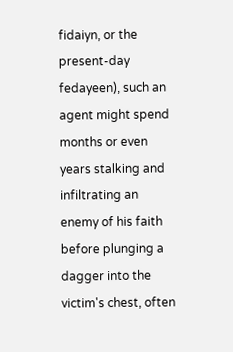fidaiyn, or the present-day fedayeen), such an agent might spend months or even years stalking and infiltrating an enemy of his faith before plunging a dagger into the victim's chest, often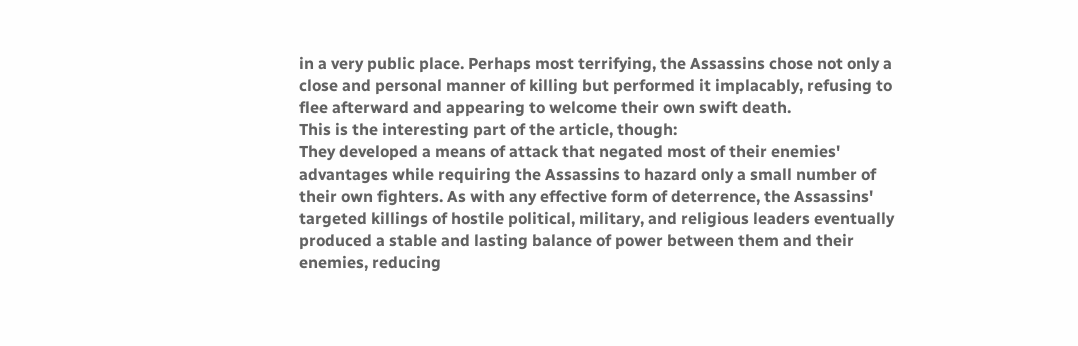in a very public place. Perhaps most terrifying, the Assassins chose not only a close and personal manner of killing but performed it implacably, refusing to flee afterward and appearing to welcome their own swift death.
This is the interesting part of the article, though:
They developed a means of attack that negated most of their enemies' advantages while requiring the Assassins to hazard only a small number of their own fighters. As with any effective form of deterrence, the Assassins' targeted killings of hostile political, military, and religious leaders eventually produced a stable and lasting balance of power between them and their enemies, reducing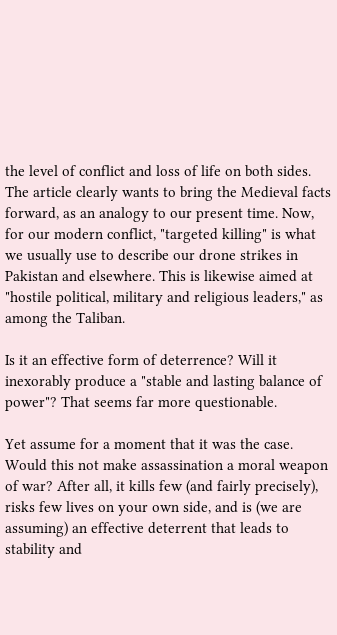the level of conflict and loss of life on both sides.
The article clearly wants to bring the Medieval facts forward, as an analogy to our present time. Now, for our modern conflict, "targeted killing" is what we usually use to describe our drone strikes in Pakistan and elsewhere. This is likewise aimed at "hostile political, military and religious leaders," as among the Taliban.

Is it an effective form of deterrence? Will it inexorably produce a "stable and lasting balance of power"? That seems far more questionable.

Yet assume for a moment that it was the case. Would this not make assassination a moral weapon of war? After all, it kills few (and fairly precisely), risks few lives on your own side, and is (we are assuming) an effective deterrent that leads to stability and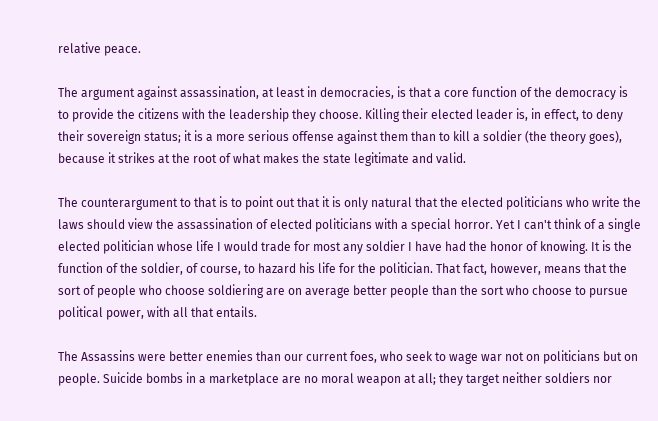relative peace.

The argument against assassination, at least in democracies, is that a core function of the democracy is to provide the citizens with the leadership they choose. Killing their elected leader is, in effect, to deny their sovereign status; it is a more serious offense against them than to kill a soldier (the theory goes), because it strikes at the root of what makes the state legitimate and valid.

The counterargument to that is to point out that it is only natural that the elected politicians who write the laws should view the assassination of elected politicians with a special horror. Yet I can't think of a single elected politician whose life I would trade for most any soldier I have had the honor of knowing. It is the function of the soldier, of course, to hazard his life for the politician. That fact, however, means that the sort of people who choose soldiering are on average better people than the sort who choose to pursue political power, with all that entails.

The Assassins were better enemies than our current foes, who seek to wage war not on politicians but on people. Suicide bombs in a marketplace are no moral weapon at all; they target neither soldiers nor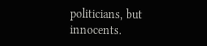politicians, but innocents.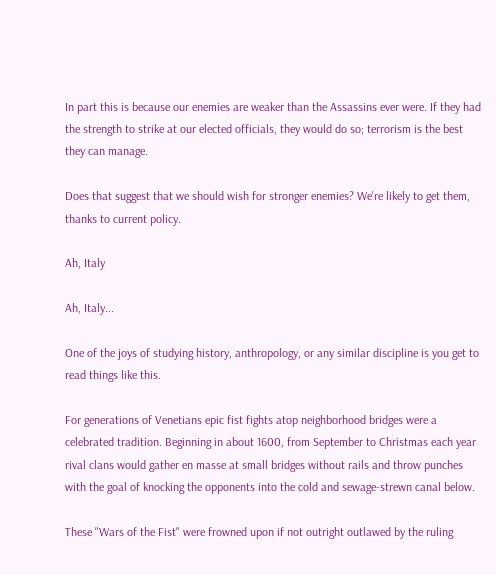In part this is because our enemies are weaker than the Assassins ever were. If they had the strength to strike at our elected officials, they would do so; terrorism is the best they can manage.

Does that suggest that we should wish for stronger enemies? We're likely to get them, thanks to current policy.

Ah, Italy

Ah, Italy...

One of the joys of studying history, anthropology, or any similar discipline is you get to read things like this.

For generations of Venetians epic fist fights atop neighborhood bridges were a celebrated tradition. Beginning in about 1600, from September to Christmas each year rival clans would gather en masse at small bridges without rails and throw punches with the goal of knocking the opponents into the cold and sewage-strewn canal below.

These "Wars of the Fist" were frowned upon if not outright outlawed by the ruling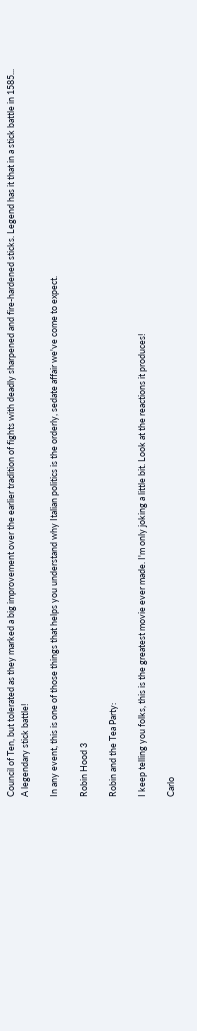Council of Ten, but tolerated as they marked a big improvement over the earlier tradition of fights with deadly sharpened and fire-hardened sticks. Legend has it that in a stick battle in 1585...
A legendary stick battle!

In any event, this is one of those things that helps you understand why Italian politics is the orderly, sedate affair we've come to expect.

Robin Hood 3

Robin and the Tea Party:

I keep telling you folks, this is the greatest movie ever made. I'm only joking a little bit. Look at the reactions it produces!

Carlo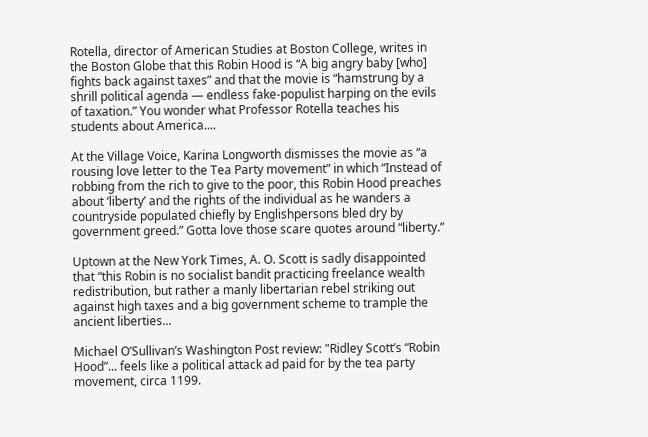Rotella, director of American Studies at Boston College, writes in the Boston Globe that this Robin Hood is “A big angry baby [who] fights back against taxes” and that the movie is “hamstrung by a shrill political agenda — endless fake-populist harping on the evils of taxation.” You wonder what Professor Rotella teaches his students about America....

At the Village Voice, Karina Longworth dismisses the movie as “a rousing love letter to the Tea Party movement” in which “Instead of robbing from the rich to give to the poor, this Robin Hood preaches about ‘liberty’ and the rights of the individual as he wanders a countryside populated chiefly by Englishpersons bled dry by government greed.” Gotta love those scare quotes around “liberty.”

Uptown at the New York Times, A. O. Scott is sadly disappointed that “this Robin is no socialist bandit practicing freelance wealth redistribution, but rather a manly libertarian rebel striking out against high taxes and a big government scheme to trample the ancient liberties...

Michael O’Sullivan’s Washington Post review: "Ridley Scott’s “Robin Hood”... feels like a political attack ad paid for by the tea party movement, circa 1199.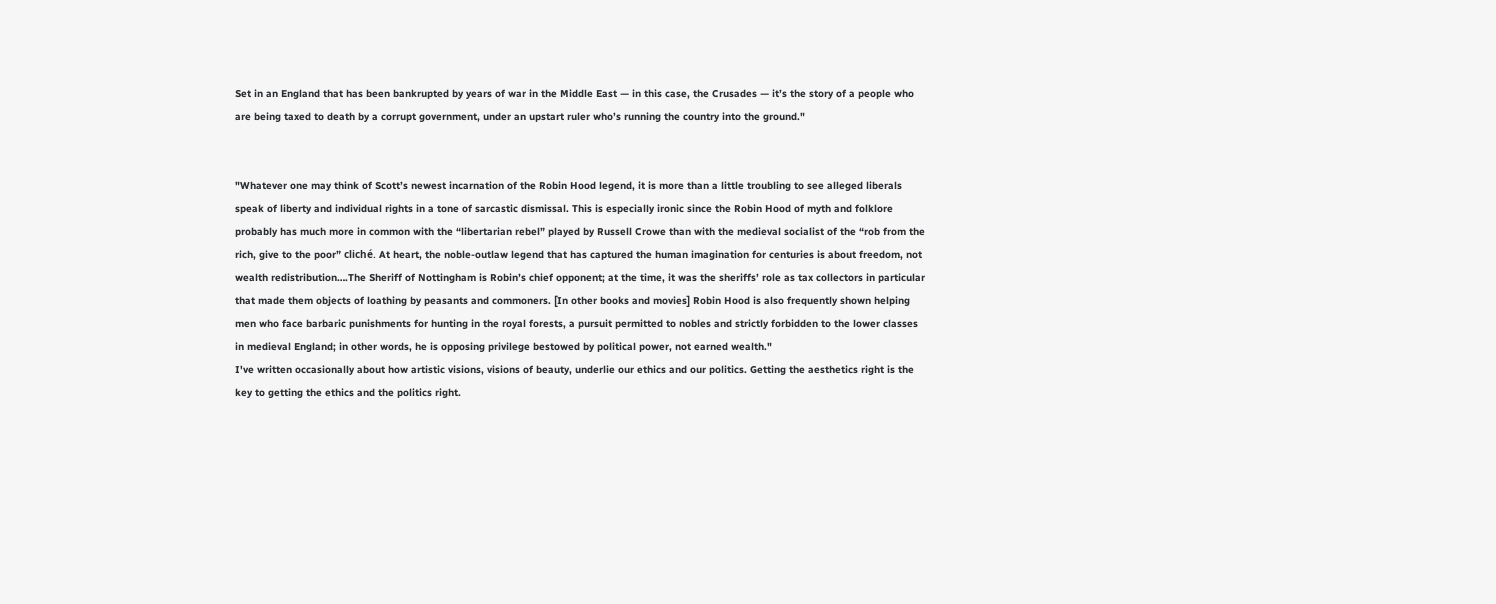Set in an England that has been bankrupted by years of war in the Middle East — in this case, the Crusades — it’s the story of a people who are being taxed to death by a corrupt government, under an upstart ruler who’s running the country into the ground."


"Whatever one may think of Scott’s newest incarnation of the Robin Hood legend, it is more than a little troubling to see alleged liberals speak of liberty and individual rights in a tone of sarcastic dismissal. This is especially ironic since the Robin Hood of myth and folklore probably has much more in common with the “libertarian rebel” played by Russell Crowe than with the medieval socialist of the “rob from the rich, give to the poor” cliché. At heart, the noble-outlaw legend that has captured the human imagination for centuries is about freedom, not wealth redistribution….The Sheriff of Nottingham is Robin’s chief opponent; at the time, it was the sheriffs’ role as tax collectors in particular that made them objects of loathing by peasants and commoners. [In other books and movies] Robin Hood is also frequently shown helping men who face barbaric punishments for hunting in the royal forests, a pursuit permitted to nobles and strictly forbidden to the lower classes in medieval England; in other words, he is opposing privilege bestowed by political power, not earned wealth."
I've written occasionally about how artistic visions, visions of beauty, underlie our ethics and our politics. Getting the aesthetics right is the key to getting the ethics and the politics right.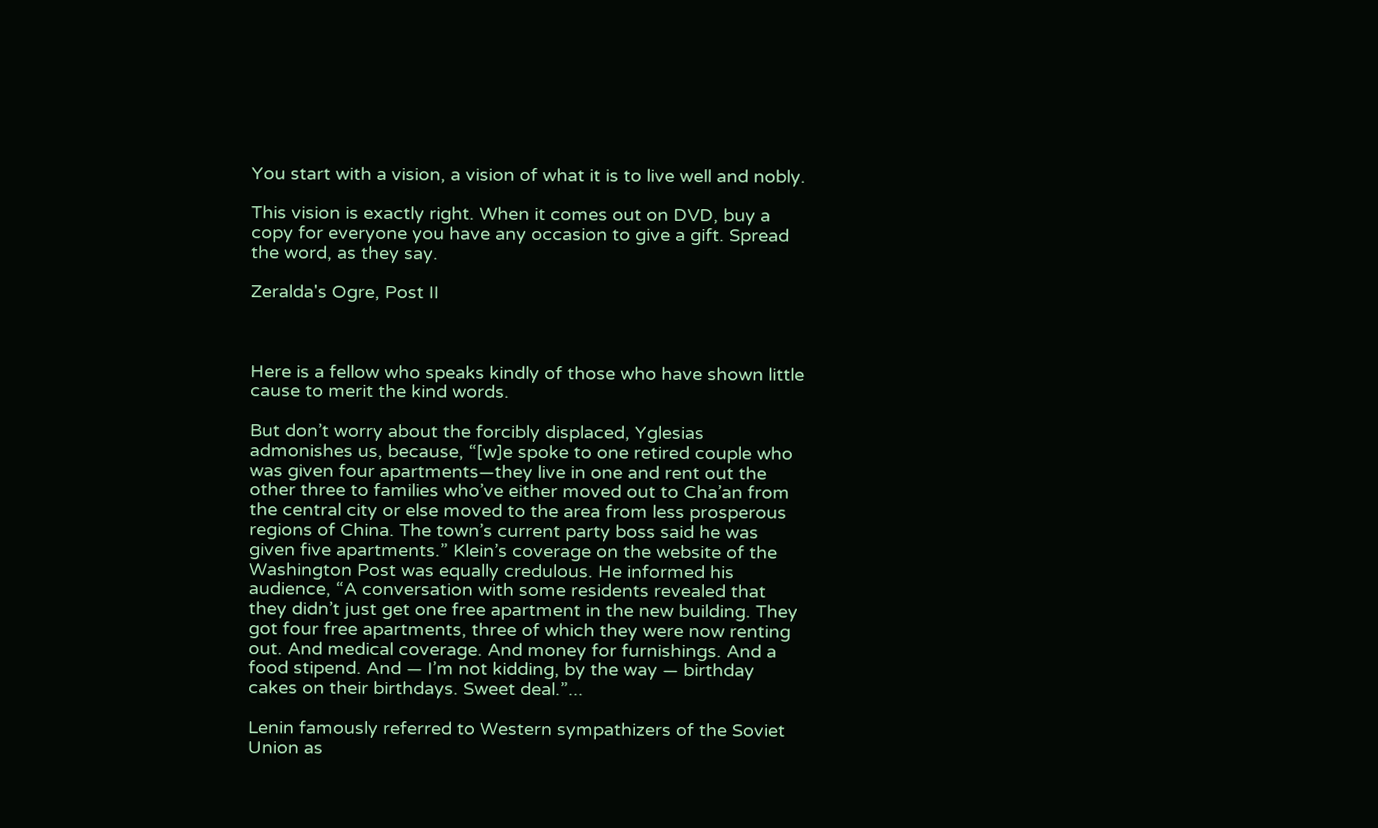You start with a vision, a vision of what it is to live well and nobly.

This vision is exactly right. When it comes out on DVD, buy a copy for everyone you have any occasion to give a gift. Spread the word, as they say.

Zeralda's Ogre, Post II



Here is a fellow who speaks kindly of those who have shown little cause to merit the kind words.

But don’t worry about the forcibly displaced, Yglesias admonishes us, because, “[w]e spoke to one retired couple who was given four apartments—they live in one and rent out the other three to families who’ve either moved out to Cha’an from the central city or else moved to the area from less prosperous regions of China. The town’s current party boss said he was given five apartments.” Klein’s coverage on the website of the Washington Post was equally credulous. He informed his audience, “A conversation with some residents revealed that they didn’t just get one free apartment in the new building. They got four free apartments, three of which they were now renting out. And medical coverage. And money for furnishings. And a food stipend. And — I’m not kidding, by the way — birthday cakes on their birthdays. Sweet deal.”...

Lenin famously referred to Western sympathizers of the Soviet Union as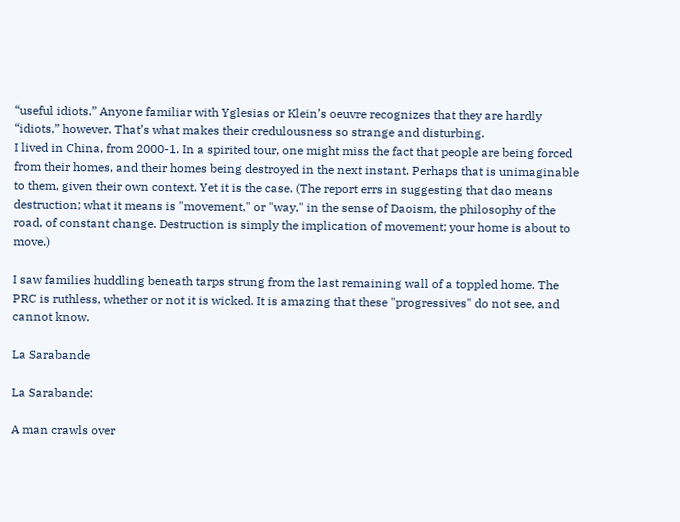“useful idiots.” Anyone familiar with Yglesias or Klein’s oeuvre recognizes that they are hardly “idiots,” however. That’s what makes their credulousness so strange and disturbing.
I lived in China, from 2000-1. In a spirited tour, one might miss the fact that people are being forced from their homes, and their homes being destroyed in the next instant. Perhaps that is unimaginable to them, given their own context. Yet it is the case. (The report errs in suggesting that dao means destruction; what it means is "movement," or "way," in the sense of Daoism, the philosophy of the road, of constant change. Destruction is simply the implication of movement; your home is about to move.)

I saw families huddling beneath tarps strung from the last remaining wall of a toppled home. The PRC is ruthless, whether or not it is wicked. It is amazing that these "progressives" do not see, and cannot know.

La Sarabande

La Sarabande:

A man crawls over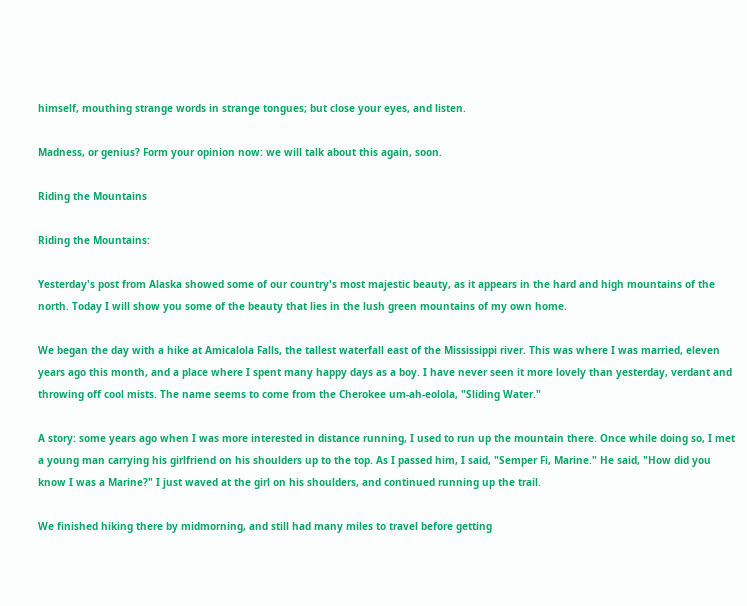himself, mouthing strange words in strange tongues; but close your eyes, and listen.

Madness, or genius? Form your opinion now: we will talk about this again, soon.

Riding the Mountains

Riding the Mountains:

Yesterday's post from Alaska showed some of our country's most majestic beauty, as it appears in the hard and high mountains of the north. Today I will show you some of the beauty that lies in the lush green mountains of my own home.

We began the day with a hike at Amicalola Falls, the tallest waterfall east of the Mississippi river. This was where I was married, eleven years ago this month, and a place where I spent many happy days as a boy. I have never seen it more lovely than yesterday, verdant and throwing off cool mists. The name seems to come from the Cherokee um-ah-eolola, "Sliding Water."

A story: some years ago when I was more interested in distance running, I used to run up the mountain there. Once while doing so, I met a young man carrying his girlfriend on his shoulders up to the top. As I passed him, I said, "Semper Fi, Marine." He said, "How did you know I was a Marine?" I just waved at the girl on his shoulders, and continued running up the trail.

We finished hiking there by midmorning, and still had many miles to travel before getting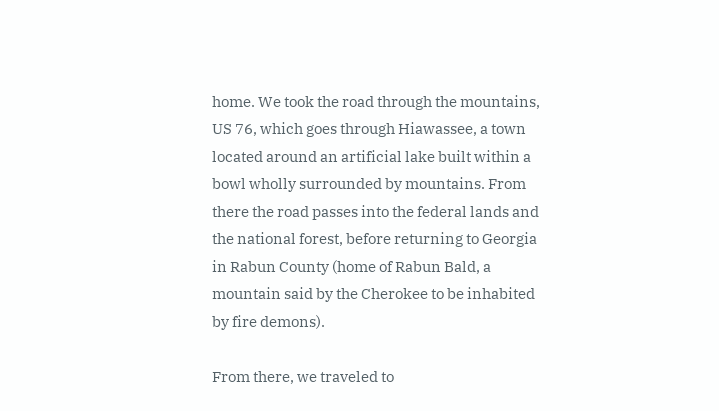home. We took the road through the mountains, US 76, which goes through Hiawassee, a town located around an artificial lake built within a bowl wholly surrounded by mountains. From there the road passes into the federal lands and the national forest, before returning to Georgia in Rabun County (home of Rabun Bald, a mountain said by the Cherokee to be inhabited by fire demons).

From there, we traveled to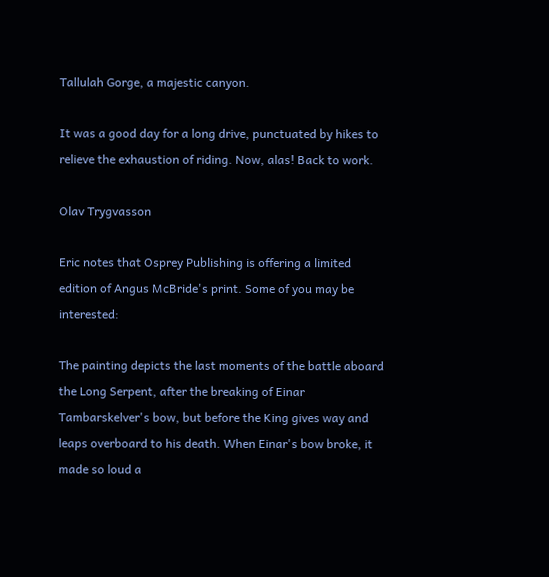Tallulah Gorge, a majestic canyon.

It was a good day for a long drive, punctuated by hikes to relieve the exhaustion of riding. Now, alas! Back to work.

Olav Trygvasson

Eric notes that Osprey Publishing is offering a limited edition of Angus McBride's print. Some of you may be interested:

The painting depicts the last moments of the battle aboard the Long Serpent, after the breaking of Einar Tambarskelver's bow, but before the King gives way and leaps overboard to his death. When Einar's bow broke, it made so loud a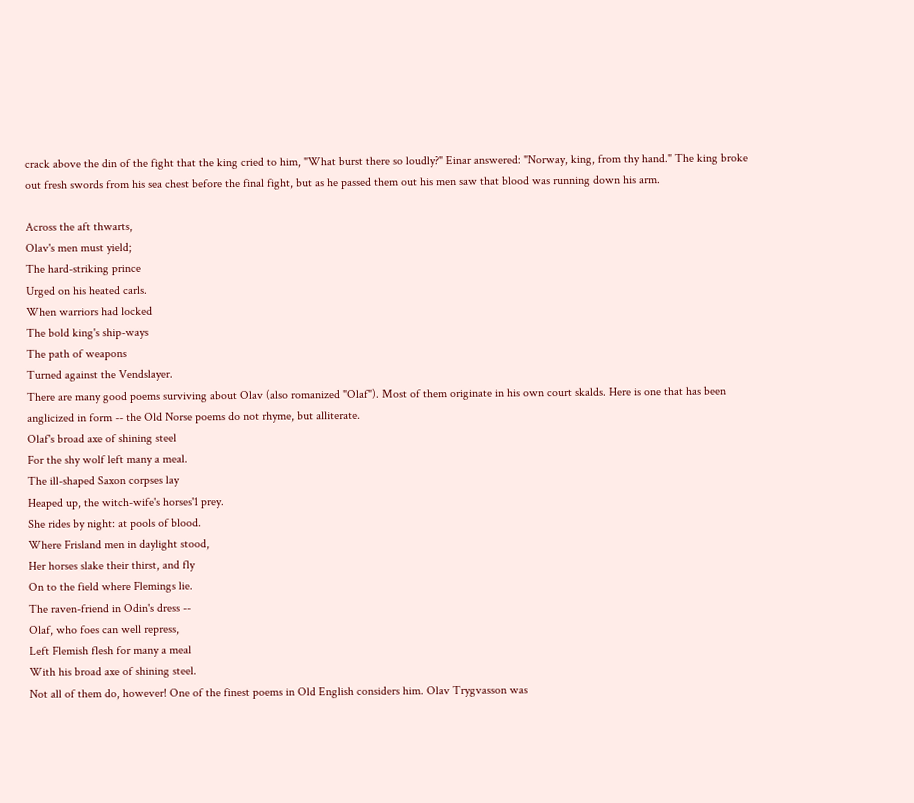crack above the din of the fight that the king cried to him, "What burst there so loudly?" Einar answered: "Norway, king, from thy hand." The king broke out fresh swords from his sea chest before the final fight, but as he passed them out his men saw that blood was running down his arm.

Across the aft thwarts,
Olav's men must yield;
The hard-striking prince
Urged on his heated carls.
When warriors had locked
The bold king's ship-ways
The path of weapons
Turned against the Vendslayer.
There are many good poems surviving about Olav (also romanized "Olaf"). Most of them originate in his own court skalds. Here is one that has been anglicized in form -- the Old Norse poems do not rhyme, but alliterate.
Olaf's broad axe of shining steel
For the shy wolf left many a meal.
The ill-shaped Saxon corpses lay
Heaped up, the witch-wife's horses'1 prey.
She rides by night: at pools of blood.
Where Frisland men in daylight stood,
Her horses slake their thirst, and fly
On to the field where Flemings lie.
The raven-friend in Odin's dress --
Olaf, who foes can well repress,
Left Flemish flesh for many a meal
With his broad axe of shining steel.
Not all of them do, however! One of the finest poems in Old English considers him. Olav Trygvasson was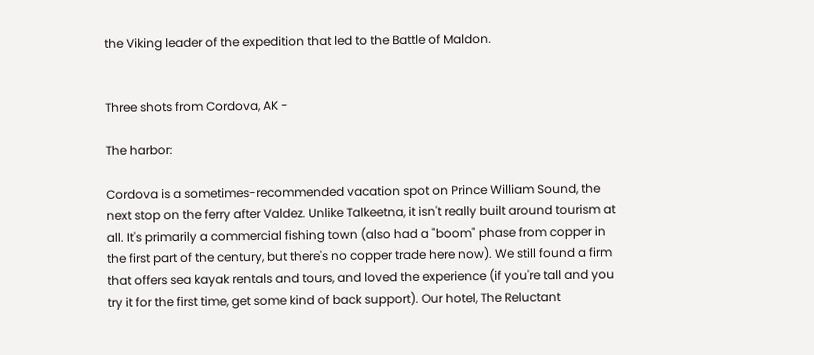the Viking leader of the expedition that led to the Battle of Maldon.


Three shots from Cordova, AK -

The harbor:

Cordova is a sometimes-recommended vacation spot on Prince William Sound, the next stop on the ferry after Valdez. Unlike Talkeetna, it isn't really built around tourism at all. It's primarily a commercial fishing town (also had a "boom" phase from copper in the first part of the century, but there's no copper trade here now). We still found a firm that offers sea kayak rentals and tours, and loved the experience (if you're tall and you try it for the first time, get some kind of back support). Our hotel, The Reluctant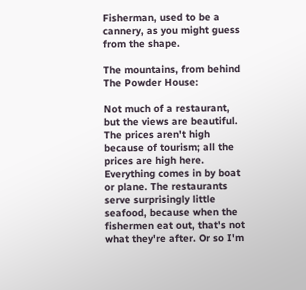Fisherman, used to be a cannery, as you might guess from the shape.

The mountains, from behind The Powder House:

Not much of a restaurant, but the views are beautiful. The prices aren't high because of tourism; all the prices are high here. Everything comes in by boat or plane. The restaurants serve surprisingly little seafood, because when the fishermen eat out, that's not what they're after. Or so I'm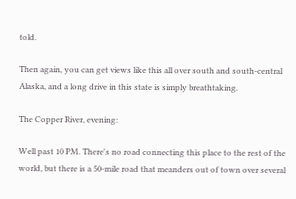told.

Then again, you can get views like this all over south and south-central Alaska, and a long drive in this state is simply breathtaking.

The Copper River, evening:

Well past 10 PM. There's no road connecting this place to the rest of the world, but there is a 50-mile road that meanders out of town over several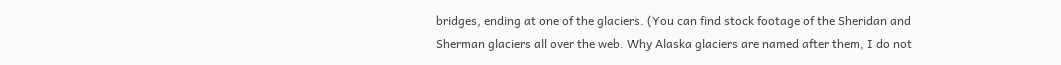bridges, ending at one of the glaciers. (You can find stock footage of the Sheridan and Sherman glaciers all over the web. Why Alaska glaciers are named after them, I do not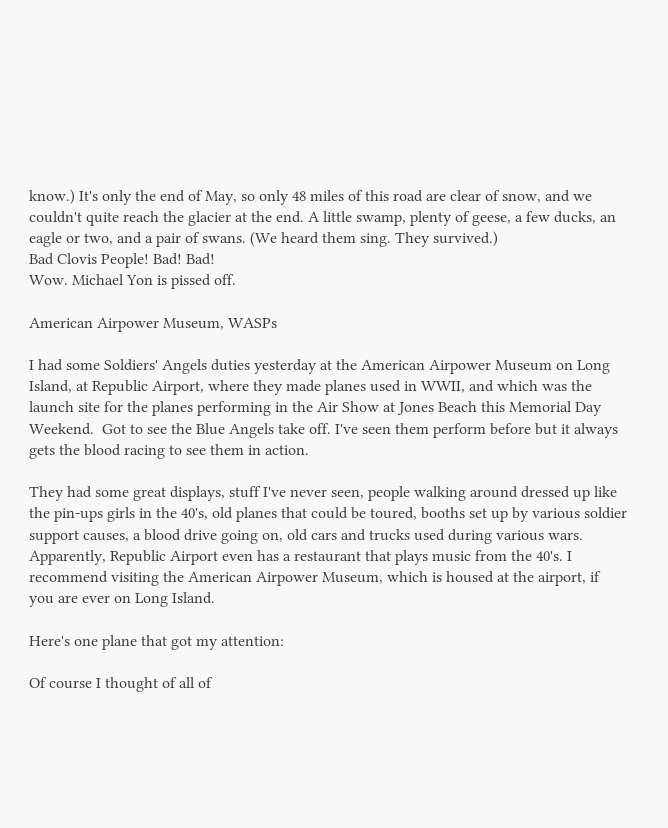know.) It's only the end of May, so only 48 miles of this road are clear of snow, and we couldn't quite reach the glacier at the end. A little swamp, plenty of geese, a few ducks, an eagle or two, and a pair of swans. (We heard them sing. They survived.)
Bad Clovis People! Bad! Bad!
Wow. Michael Yon is pissed off.

American Airpower Museum, WASPs

I had some Soldiers' Angels duties yesterday at the American Airpower Museum on Long Island, at Republic Airport, where they made planes used in WWII, and which was the launch site for the planes performing in the Air Show at Jones Beach this Memorial Day Weekend.  Got to see the Blue Angels take off. I've seen them perform before but it always gets the blood racing to see them in action.

They had some great displays, stuff I've never seen, people walking around dressed up like the pin-ups girls in the 40's, old planes that could be toured, booths set up by various soldier support causes, a blood drive going on, old cars and trucks used during various wars. Apparently, Republic Airport even has a restaurant that plays music from the 40's. I recommend visiting the American Airpower Museum, which is housed at the airport, if you are ever on Long Island.

Here's one plane that got my attention:

Of course I thought of all of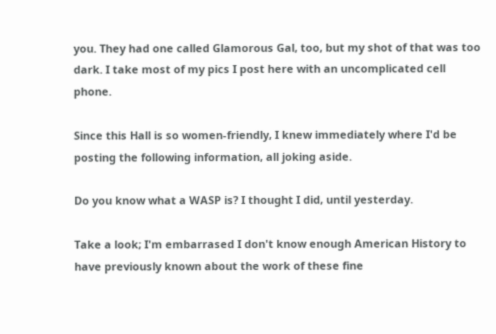you. They had one called Glamorous Gal, too, but my shot of that was too dark. I take most of my pics I post here with an uncomplicated cell phone.

Since this Hall is so women-friendly, I knew immediately where I'd be posting the following information, all joking aside.

Do you know what a WASP is? I thought I did, until yesterday.

Take a look; I'm embarrased I don't know enough American History to have previously known about the work of these fine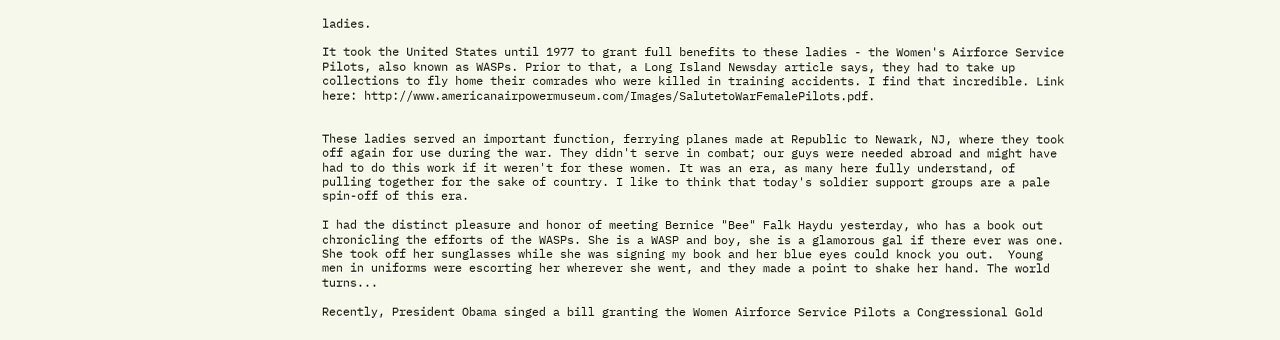ladies.

It took the United States until 1977 to grant full benefits to these ladies - the Women's Airforce Service Pilots, also known as WASPs. Prior to that, a Long Island Newsday article says, they had to take up collections to fly home their comrades who were killed in training accidents. I find that incredible. Link here: http://www.americanairpowermuseum.com/Images/SalutetoWarFemalePilots.pdf.


These ladies served an important function, ferrying planes made at Republic to Newark, NJ, where they took off again for use during the war. They didn't serve in combat; our guys were needed abroad and might have had to do this work if it weren't for these women. It was an era, as many here fully understand, of pulling together for the sake of country. I like to think that today's soldier support groups are a pale spin-off of this era.

I had the distinct pleasure and honor of meeting Bernice "Bee" Falk Haydu yesterday, who has a book out chronicling the efforts of the WASPs. She is a WASP and boy, she is a glamorous gal if there ever was one. She took off her sunglasses while she was signing my book and her blue eyes could knock you out.  Young men in uniforms were escorting her wherever she went, and they made a point to shake her hand. The world turns...

Recently, President Obama singed a bill granting the Women Airforce Service Pilots a Congressional Gold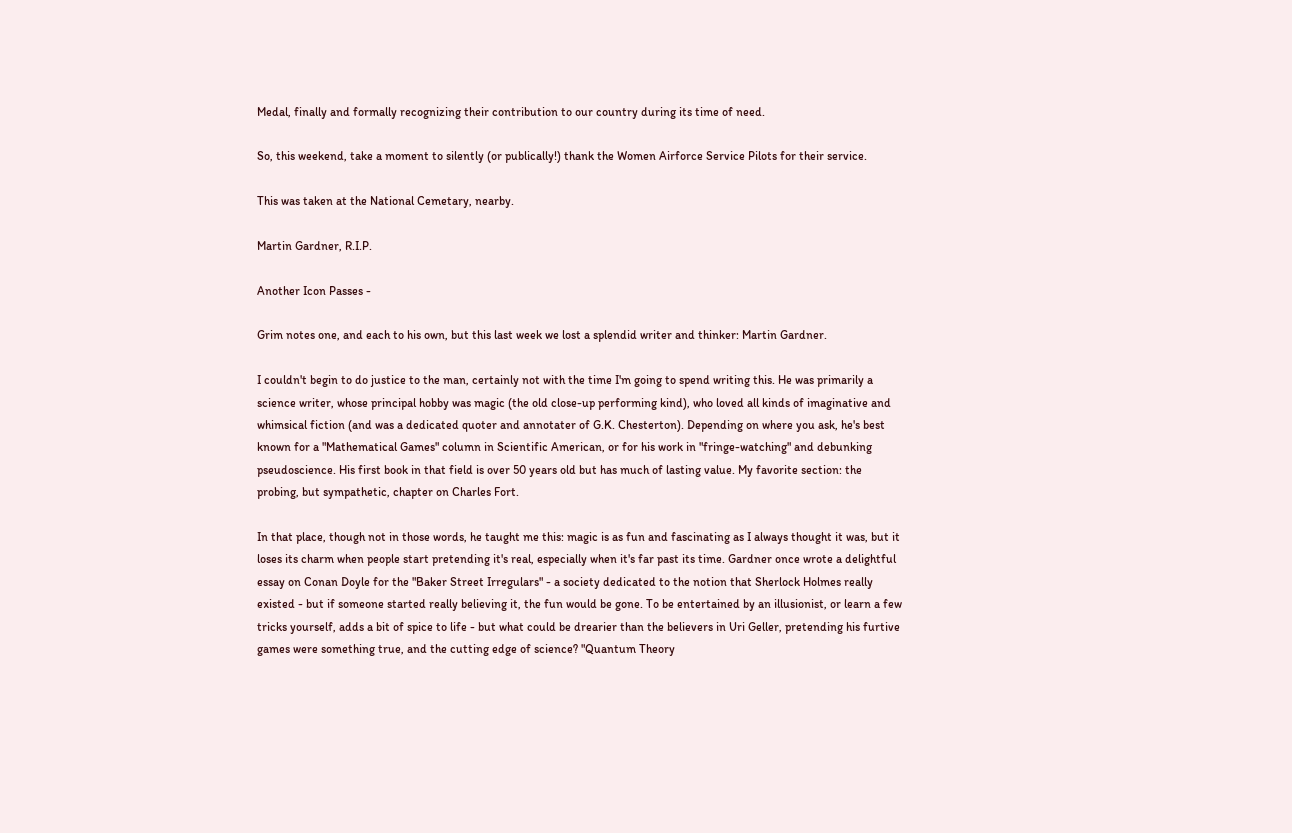Medal, finally and formally recognizing their contribution to our country during its time of need.

So, this weekend, take a moment to silently (or publically!) thank the Women Airforce Service Pilots for their service.

This was taken at the National Cemetary, nearby.

Martin Gardner, R.I.P.

Another Icon Passes -

Grim notes one, and each to his own, but this last week we lost a splendid writer and thinker: Martin Gardner.

I couldn't begin to do justice to the man, certainly not with the time I'm going to spend writing this. He was primarily a science writer, whose principal hobby was magic (the old close-up performing kind), who loved all kinds of imaginative and whimsical fiction (and was a dedicated quoter and annotater of G.K. Chesterton). Depending on where you ask, he's best known for a "Mathematical Games" column in Scientific American, or for his work in "fringe-watching" and debunking pseudoscience. His first book in that field is over 50 years old but has much of lasting value. My favorite section: the probing, but sympathetic, chapter on Charles Fort.

In that place, though not in those words, he taught me this: magic is as fun and fascinating as I always thought it was, but it loses its charm when people start pretending it's real, especially when it's far past its time. Gardner once wrote a delightful essay on Conan Doyle for the "Baker Street Irregulars" - a society dedicated to the notion that Sherlock Holmes really existed - but if someone started really believing it, the fun would be gone. To be entertained by an illusionist, or learn a few tricks yourself, adds a bit of spice to life - but what could be drearier than the believers in Uri Geller, pretending his furtive games were something true, and the cutting edge of science? "Quantum Theory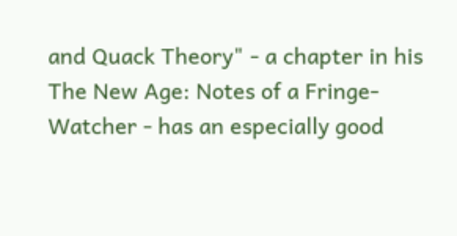and Quack Theory" - a chapter in his The New Age: Notes of a Fringe-Watcher - has an especially good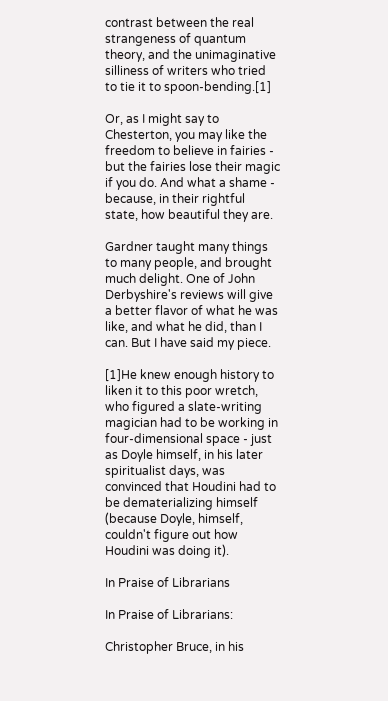contrast between the real strangeness of quantum theory, and the unimaginative silliness of writers who tried to tie it to spoon-bending.[1]

Or, as I might say to Chesterton, you may like the freedom to believe in fairies - but the fairies lose their magic if you do. And what a shame - because, in their rightful state, how beautiful they are.

Gardner taught many things to many people, and brought much delight. One of John Derbyshire's reviews will give a better flavor of what he was like, and what he did, than I can. But I have said my piece.

[1]He knew enough history to liken it to this poor wretch, who figured a slate-writing magician had to be working in four-dimensional space - just as Doyle himself, in his later spiritualist days, was convinced that Houdini had to be dematerializing himself (because Doyle, himself, couldn't figure out how Houdini was doing it).

In Praise of Librarians

In Praise of Librarians:

Christopher Bruce, in his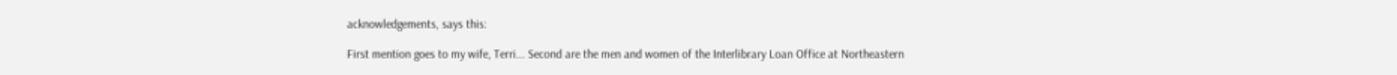acknowledgements, says this:

First mention goes to my wife, Terri... Second are the men and women of the Interlibrary Loan Office at Northeastern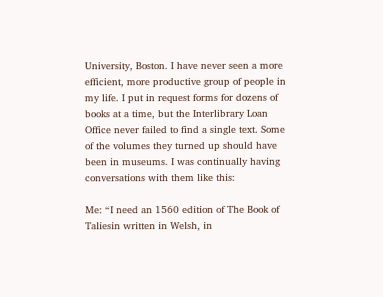University, Boston. I have never seen a more efficient, more productive group of people in my life. I put in request forms for dozens of books at a time, but the Interlibrary Loan Office never failed to find a single text. Some of the volumes they turned up should have been in museums. I was continually having conversations with them like this:

Me: “I need an 1560 edition of The Book of Taliesin written in Welsh, in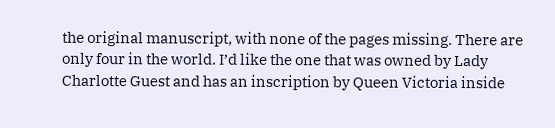the original manuscript, with none of the pages missing. There are only four in the world. I’d like the one that was owned by Lady Charlotte Guest and has an inscription by Queen Victoria inside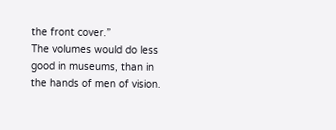the front cover.”
The volumes would do less good in museums, than in the hands of men of vision.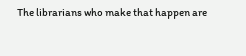The librarians who make that happen are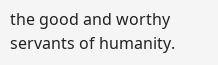the good and worthy servants of humanity.